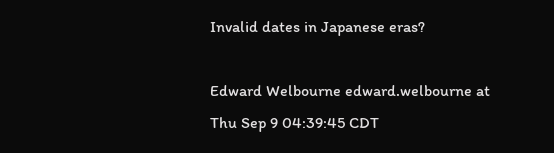Invalid dates in Japanese eras?

Edward Welbourne edward.welbourne at
Thu Sep 9 04:39:45 CDT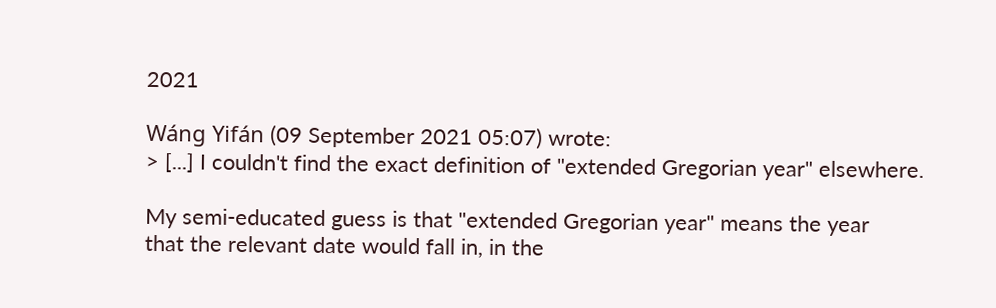2021

Wáng Yifán (09 September 2021 05:07) wrote:
> [...] I couldn't find the exact definition of "extended Gregorian year" elsewhere.

My semi-educated guess is that "extended Gregorian year" means the year
that the relevant date would fall in, in the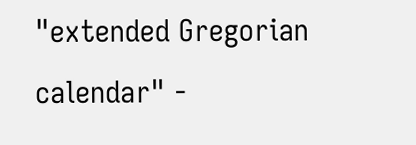"extended Gregorian
calendar" -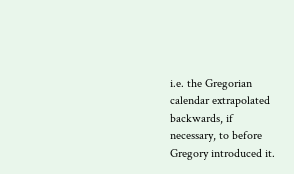i.e. the Gregorian calendar extrapolated backwards, if
necessary, to before Gregory introduced it.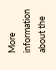More information about the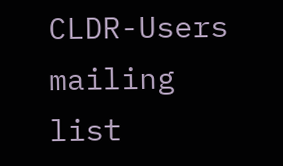CLDR-Users mailing list